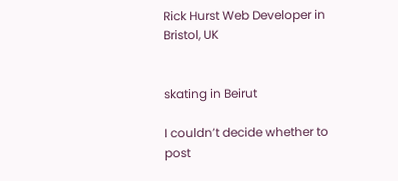Rick Hurst Web Developer in Bristol, UK


skating in Beirut

I couldn’t decide whether to post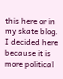this here or in my skate blog. I decided here because it is more political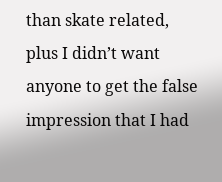than skate related, plus I didn’t want anyone to get the false impression that I had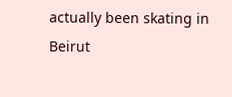actually been skating in Beirut